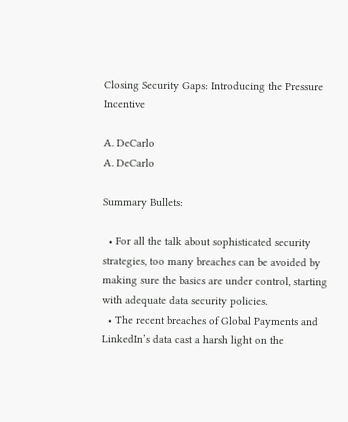Closing Security Gaps: Introducing the Pressure Incentive

A. DeCarlo
A. DeCarlo

Summary Bullets:

  • For all the talk about sophisticated security strategies, too many breaches can be avoided by making sure the basics are under control, starting with adequate data security policies.
  • The recent breaches of Global Payments and LinkedIn’s data cast a harsh light on the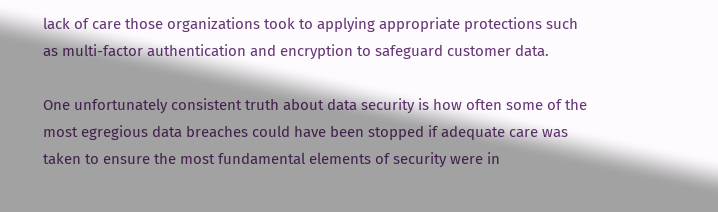lack of care those organizations took to applying appropriate protections such as multi-factor authentication and encryption to safeguard customer data.

One unfortunately consistent truth about data security is how often some of the most egregious data breaches could have been stopped if adequate care was taken to ensure the most fundamental elements of security were in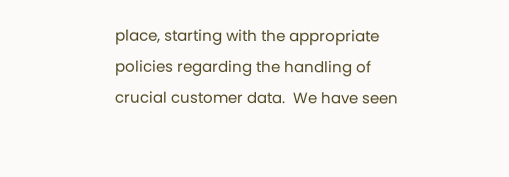place, starting with the appropriate policies regarding the handling of crucial customer data.  We have seen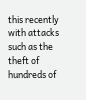this recently with attacks such as the theft of hundreds of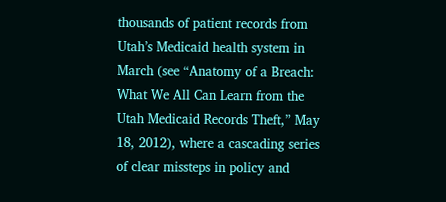thousands of patient records from Utah’s Medicaid health system in March (see “Anatomy of a Breach: What We All Can Learn from the Utah Medicaid Records Theft,” May 18, 2012), where a cascading series of clear missteps in policy and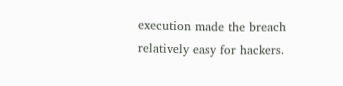execution made the breach relatively easy for hackers.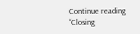Continue reading “Closing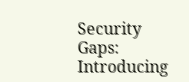Security Gaps: Introducing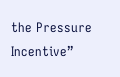the Pressure Incentive”